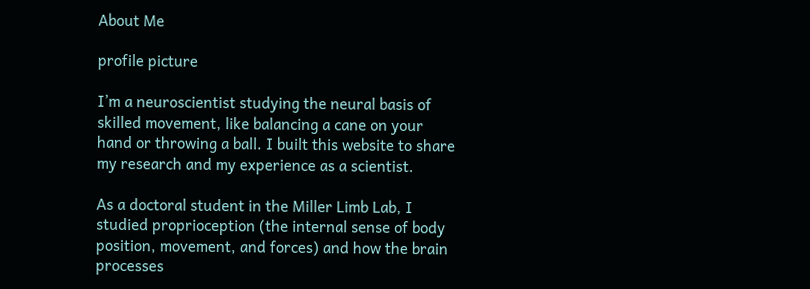About Me

profile picture

I’m a neuroscientist studying the neural basis of skilled movement, like balancing a cane on your hand or throwing a ball. I built this website to share my research and my experience as a scientist.

As a doctoral student in the Miller Limb Lab, I studied proprioception (the internal sense of body position, movement, and forces) and how the brain processes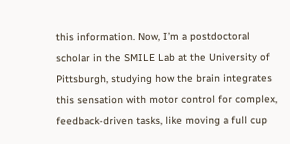this information. Now, I’m a postdoctoral scholar in the SMILE Lab at the University of Pittsburgh, studying how the brain integrates this sensation with motor control for complex, feedback-driven tasks, like moving a full cup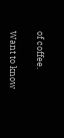of coffee.

Want to know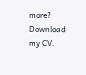more? Download my CV.